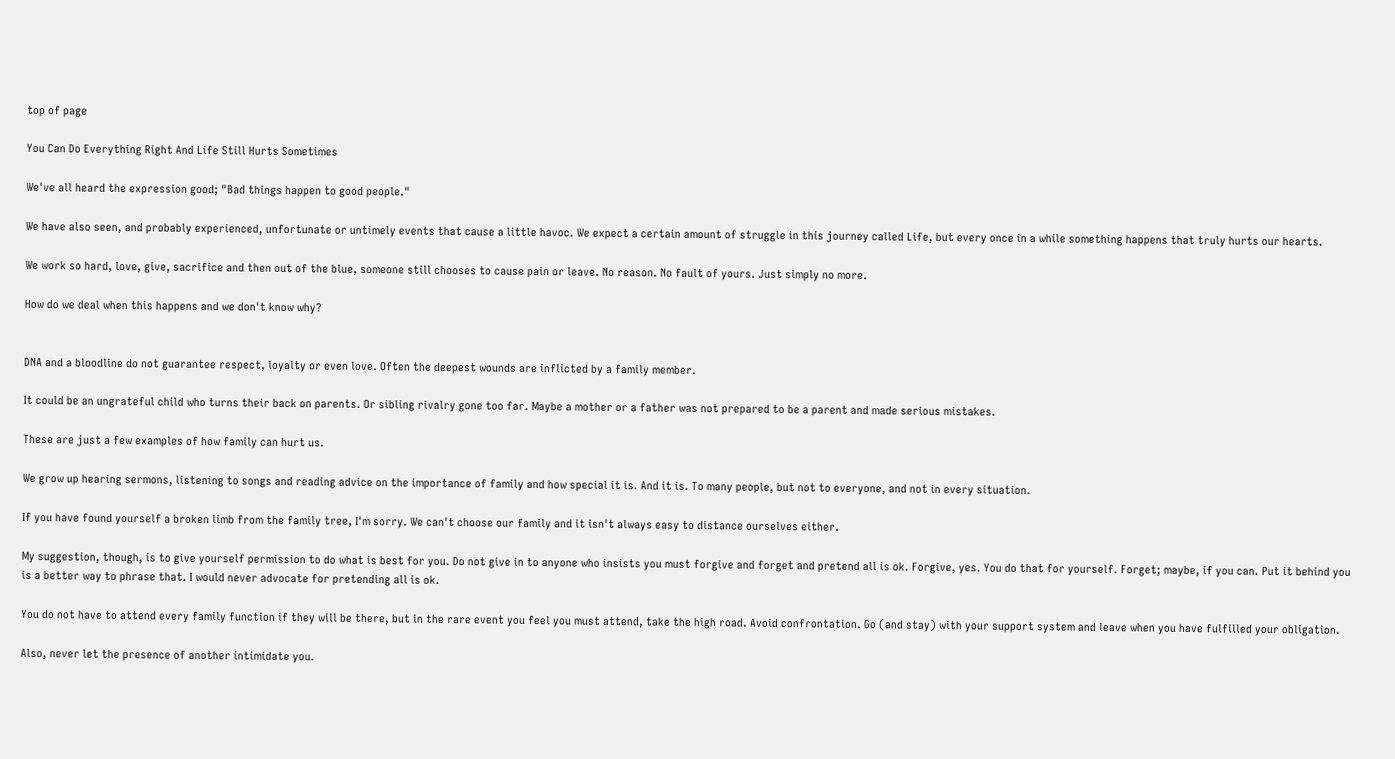top of page

You Can Do Everything Right And Life Still Hurts Sometimes

We've all heard the expression good; "Bad things happen to good people."

We have also seen, and probably experienced, unfortunate or untimely events that cause a little havoc. We expect a certain amount of struggle in this journey called Life, but every once in a while something happens that truly hurts our hearts.

We work so hard, love, give, sacrifice and then out of the blue, someone still chooses to cause pain or leave. No reason. No fault of yours. Just simply no more.

How do we deal when this happens and we don't know why?


DNA and a bloodline do not guarantee respect, loyalty or even love. Often the deepest wounds are inflicted by a family member.

It could be an ungrateful child who turns their back on parents. Or sibling rivalry gone too far. Maybe a mother or a father was not prepared to be a parent and made serious mistakes.

These are just a few examples of how family can hurt us.

We grow up hearing sermons, listening to songs and reading advice on the importance of family and how special it is. And it is. To many people, but not to everyone, and not in every situation.

If you have found yourself a broken limb from the family tree, I'm sorry. We can't choose our family and it isn't always easy to distance ourselves either.

My suggestion, though, is to give yourself permission to do what is best for you. Do not give in to anyone who insists you must forgive and forget and pretend all is ok. Forgive, yes. You do that for yourself. Forget; maybe, if you can. Put it behind you is a better way to phrase that. I would never advocate for pretending all is ok.

You do not have to attend every family function if they will be there, but in the rare event you feel you must attend, take the high road. Avoid confrontation. Go (and stay) with your support system and leave when you have fulfilled your obligation.

Also, never let the presence of another intimidate you.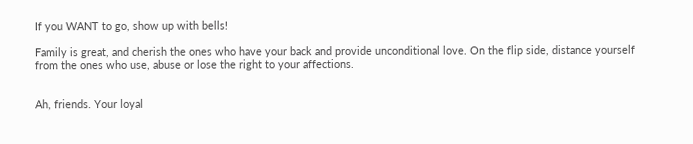If you WANT to go, show up with bells!

Family is great, and cherish the ones who have your back and provide unconditional love. On the flip side, distance yourself from the ones who use, abuse or lose the right to your affections.


Ah, friends. Your loyal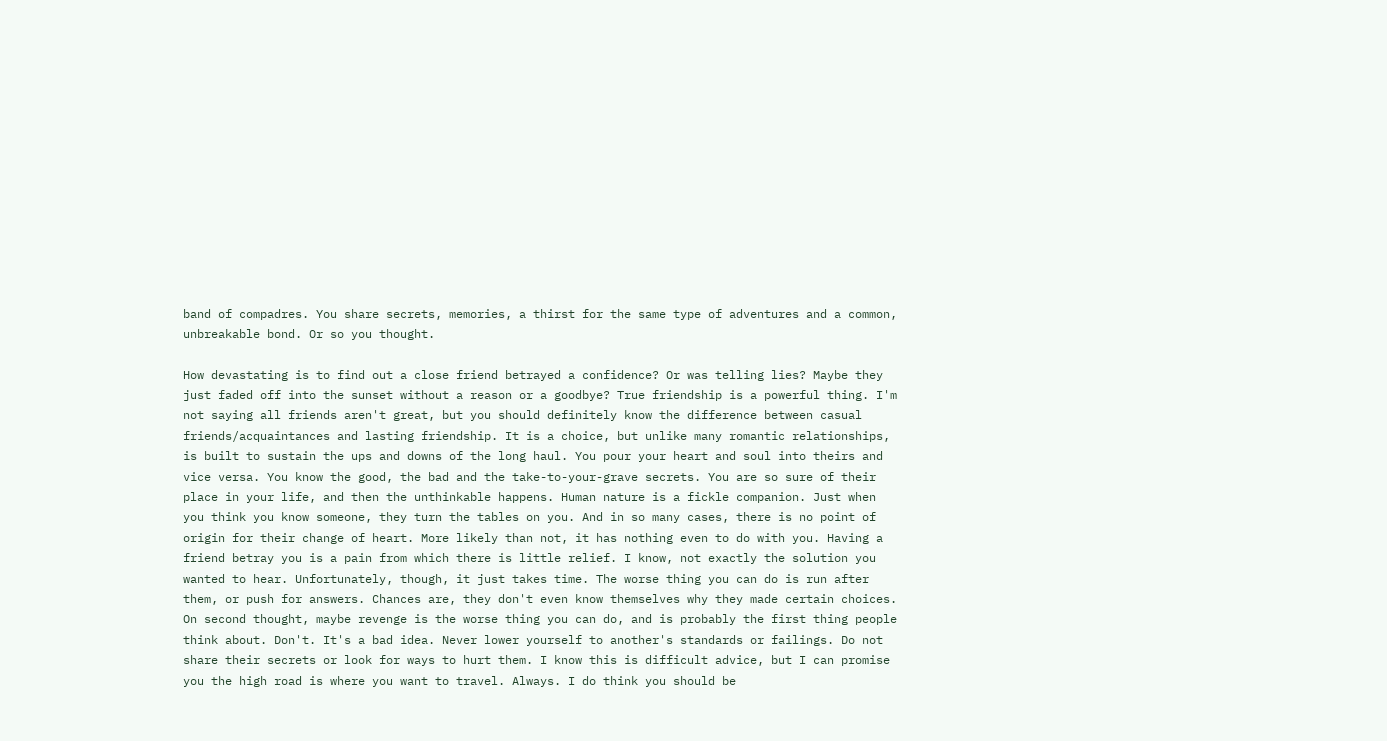band of compadres. You share secrets, memories, a thirst for the same type of adventures and a common, unbreakable bond. Or so you thought.

How devastating is to find out a close friend betrayed a confidence? Or was telling lies? Maybe they just faded off into the sunset without a reason or a goodbye? True friendship is a powerful thing. I'm not saying all friends aren't great, but you should definitely know the difference between casual friends/acquaintances and lasting friendship. It is a choice, but unlike many romantic relationships, is built to sustain the ups and downs of the long haul. You pour your heart and soul into theirs and vice versa. You know the good, the bad and the take-to-your-grave secrets. You are so sure of their place in your life, and then the unthinkable happens. Human nature is a fickle companion. Just when you think you know someone, they turn the tables on you. And in so many cases, there is no point of origin for their change of heart. More likely than not, it has nothing even to do with you. Having a friend betray you is a pain from which there is little relief. I know, not exactly the solution you wanted to hear. Unfortunately, though, it just takes time. The worse thing you can do is run after them, or push for answers. Chances are, they don't even know themselves why they made certain choices. On second thought, maybe revenge is the worse thing you can do, and is probably the first thing people think about. Don't. It's a bad idea. Never lower yourself to another's standards or failings. Do not share their secrets or look for ways to hurt them. I know this is difficult advice, but I can promise you the high road is where you want to travel. Always. I do think you should be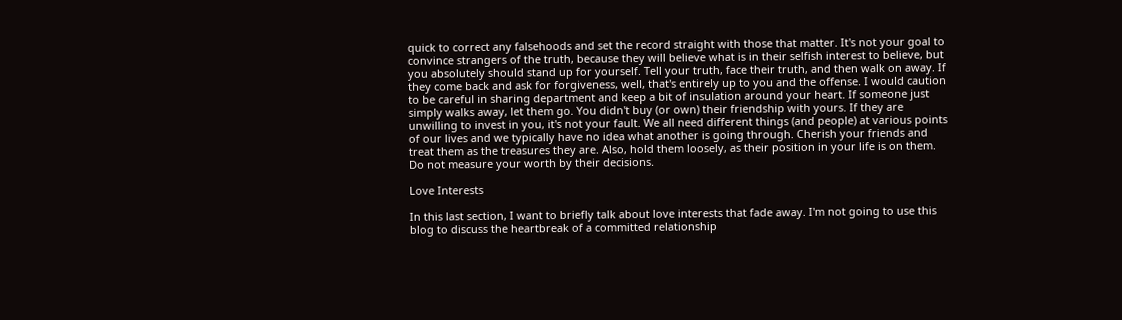quick to correct any falsehoods and set the record straight with those that matter. It's not your goal to convince strangers of the truth, because they will believe what is in their selfish interest to believe, but you absolutely should stand up for yourself. Tell your truth, face their truth, and then walk on away. If they come back and ask for forgiveness, well, that's entirely up to you and the offense. I would caution to be careful in sharing department and keep a bit of insulation around your heart. If someone just simply walks away, let them go. You didn't buy (or own) their friendship with yours. If they are unwilling to invest in you, it's not your fault. We all need different things (and people) at various points of our lives and we typically have no idea what another is going through. Cherish your friends and treat them as the treasures they are. Also, hold them loosely, as their position in your life is on them. Do not measure your worth by their decisions.

Love Interests

In this last section, I want to briefly talk about love interests that fade away. I'm not going to use this blog to discuss the heartbreak of a committed relationship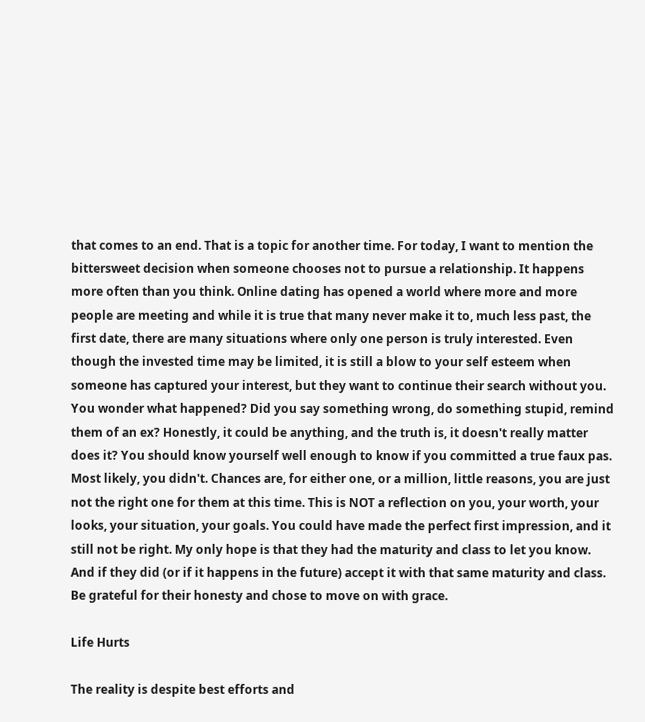that comes to an end. That is a topic for another time. For today, I want to mention the bittersweet decision when someone chooses not to pursue a relationship. It happens more often than you think. Online dating has opened a world where more and more people are meeting and while it is true that many never make it to, much less past, the first date, there are many situations where only one person is truly interested. Even though the invested time may be limited, it is still a blow to your self esteem when someone has captured your interest, but they want to continue their search without you. You wonder what happened? Did you say something wrong, do something stupid, remind them of an ex? Honestly, it could be anything, and the truth is, it doesn't really matter does it? You should know yourself well enough to know if you committed a true faux pas. Most likely, you didn't. Chances are, for either one, or a million, little reasons, you are just not the right one for them at this time. This is NOT a reflection on you, your worth, your looks, your situation, your goals. You could have made the perfect first impression, and it still not be right. My only hope is that they had the maturity and class to let you know. And if they did (or if it happens in the future) accept it with that same maturity and class. Be grateful for their honesty and chose to move on with grace.

Life Hurts

The reality is despite best efforts and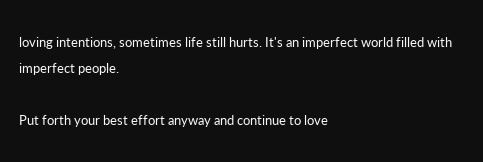loving intentions, sometimes life still hurts. It's an imperfect world filled with imperfect people.

Put forth your best effort anyway and continue to love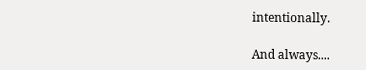intentionally.

And always....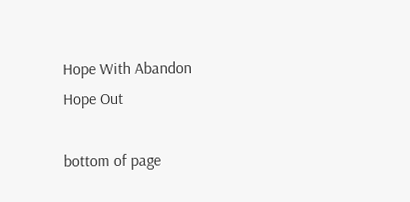Hope With Abandon Hope Out

bottom of page